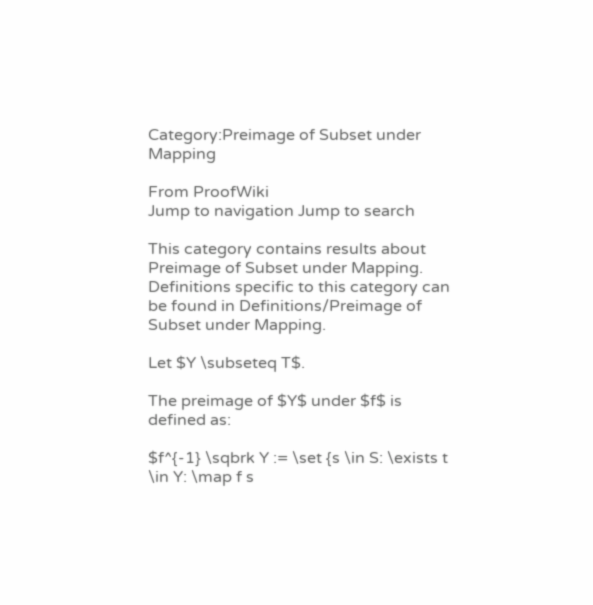Category:Preimage of Subset under Mapping

From ProofWiki
Jump to navigation Jump to search

This category contains results about Preimage of Subset under Mapping.
Definitions specific to this category can be found in Definitions/Preimage of Subset under Mapping.

Let $Y \subseteq T$.

The preimage of $Y$ under $f$ is defined as:

$f^{-1} \sqbrk Y := \set {s \in S: \exists t \in Y: \map f s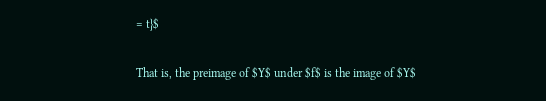= t}$

That is, the preimage of $Y$ under $f$ is the image of $Y$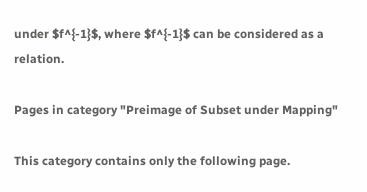under $f^{-1}$, where $f^{-1}$ can be considered as a relation.

Pages in category "Preimage of Subset under Mapping"

This category contains only the following page.